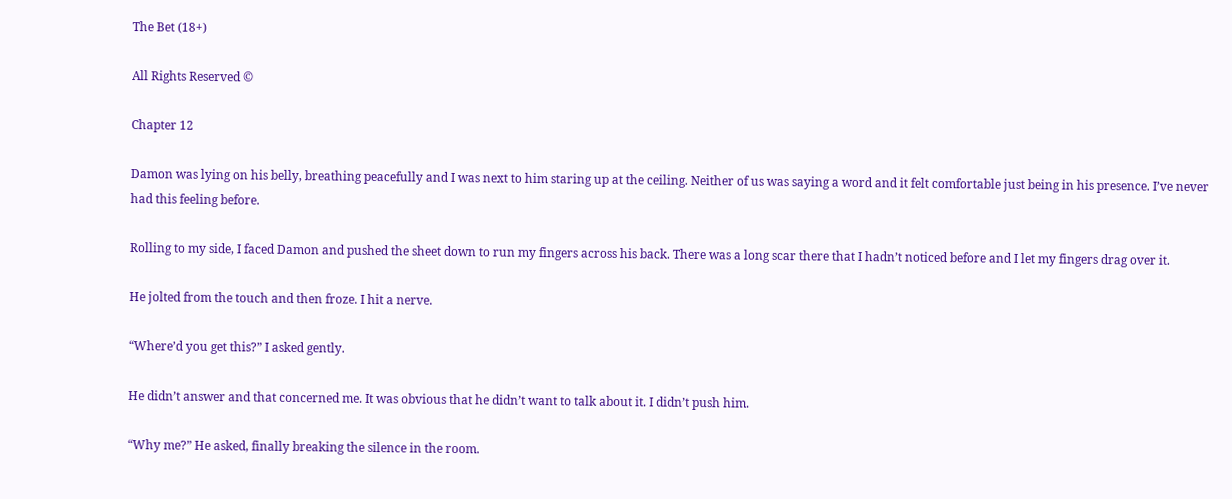The Bet (18+)

All Rights Reserved ©

Chapter 12

Damon was lying on his belly, breathing peacefully and I was next to him staring up at the ceiling. Neither of us was saying a word and it felt comfortable just being in his presence. I’ve never had this feeling before.

Rolling to my side, I faced Damon and pushed the sheet down to run my fingers across his back. There was a long scar there that I hadn’t noticed before and I let my fingers drag over it.

He jolted from the touch and then froze. I hit a nerve.

“Where’d you get this?” I asked gently.

He didn’t answer and that concerned me. It was obvious that he didn’t want to talk about it. I didn’t push him.

“Why me?” He asked, finally breaking the silence in the room.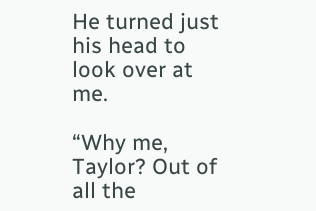He turned just his head to look over at me.

“Why me, Taylor? Out of all the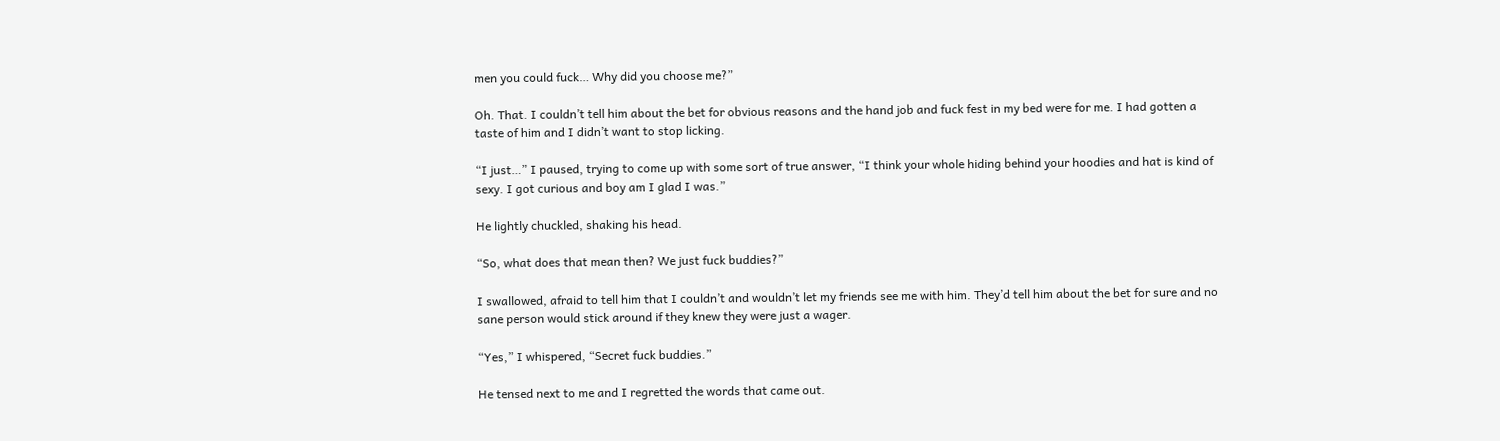men you could fuck… Why did you choose me?”

Oh. That. I couldn’t tell him about the bet for obvious reasons and the hand job and fuck fest in my bed were for me. I had gotten a taste of him and I didn’t want to stop licking.

“I just…” I paused, trying to come up with some sort of true answer, “I think your whole hiding behind your hoodies and hat is kind of sexy. I got curious and boy am I glad I was.”

He lightly chuckled, shaking his head.

“So, what does that mean then? We just fuck buddies?”

I swallowed, afraid to tell him that I couldn’t and wouldn’t let my friends see me with him. They’d tell him about the bet for sure and no sane person would stick around if they knew they were just a wager.

“Yes,” I whispered, “Secret fuck buddies.”

He tensed next to me and I regretted the words that came out.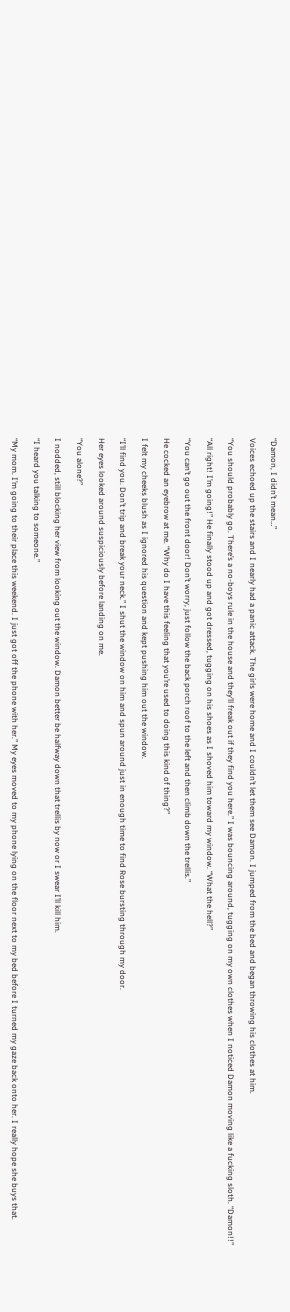“Damon, I didn’t mean…”

Voices echoed up the stairs and I nearly had a panic attack. The girls were home and I couldn’t let them see Damon. I jumped from the bed and began throwing his clothes at him.

“You should probably go. There’s a no-boys rule in the house and they’ll freak out if they find you here.” I was bouncing around, tugging on my own clothes when I noticed Damon moving like a fucking sloth. “Damon!!”

“All right! I’m going!” He finally stood up and got dressed, tugging on his shoes as I shoved him toward my window. “What the hell?”

“You can’t go out the front door! Don’t worry, just follow the back porch roof to the left and then climb down the trellis.”

He cocked an eyebrow at me. “Why do I have this feeling that you’re used to doing this kind of thing?”

I felt my cheeks blush as I ignored his question and kept pushing him out the window.

“I’ll find you. Don’t trip and break your neck.” I shut the window on him and spun around just in enough time to find Rose bursting through my door.

Her eyes looked around suspiciously before landing on me.

“You alone?”

I nodded, still blocking her view from looking out the window. Damon better be halfway down that trellis by now or I swear I’ll kill him.

“I heard you talking to someone.”

“My mom. I’m going to their place this weekend. I just got off the phone with her.” My eyes moved to my phone lying on the floor next to my bed before I turned my gaze back onto her. I really hope she buys that.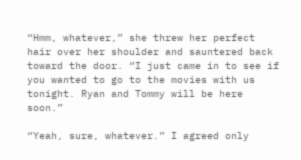“Hmm, whatever,” she threw her perfect hair over her shoulder and sauntered back toward the door. “I just came in to see if you wanted to go to the movies with us tonight. Ryan and Tommy will be here soon.”

“Yeah, sure, whatever.” I agreed only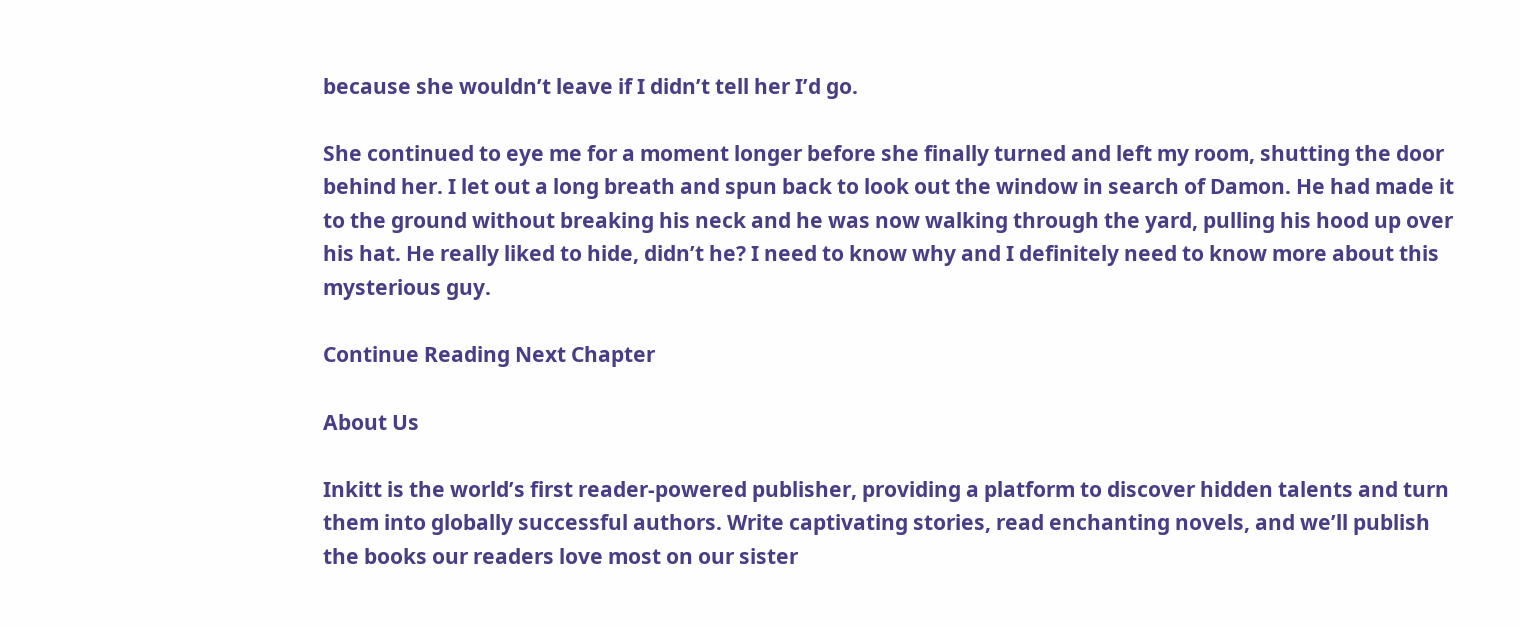because she wouldn’t leave if I didn’t tell her I’d go.

She continued to eye me for a moment longer before she finally turned and left my room, shutting the door behind her. I let out a long breath and spun back to look out the window in search of Damon. He had made it to the ground without breaking his neck and he was now walking through the yard, pulling his hood up over his hat. He really liked to hide, didn’t he? I need to know why and I definitely need to know more about this mysterious guy.

Continue Reading Next Chapter

About Us

Inkitt is the world’s first reader-powered publisher, providing a platform to discover hidden talents and turn them into globally successful authors. Write captivating stories, read enchanting novels, and we’ll publish the books our readers love most on our sister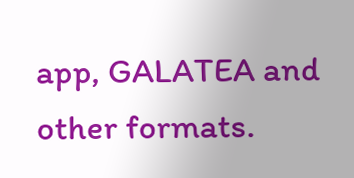app, GALATEA and other formats.